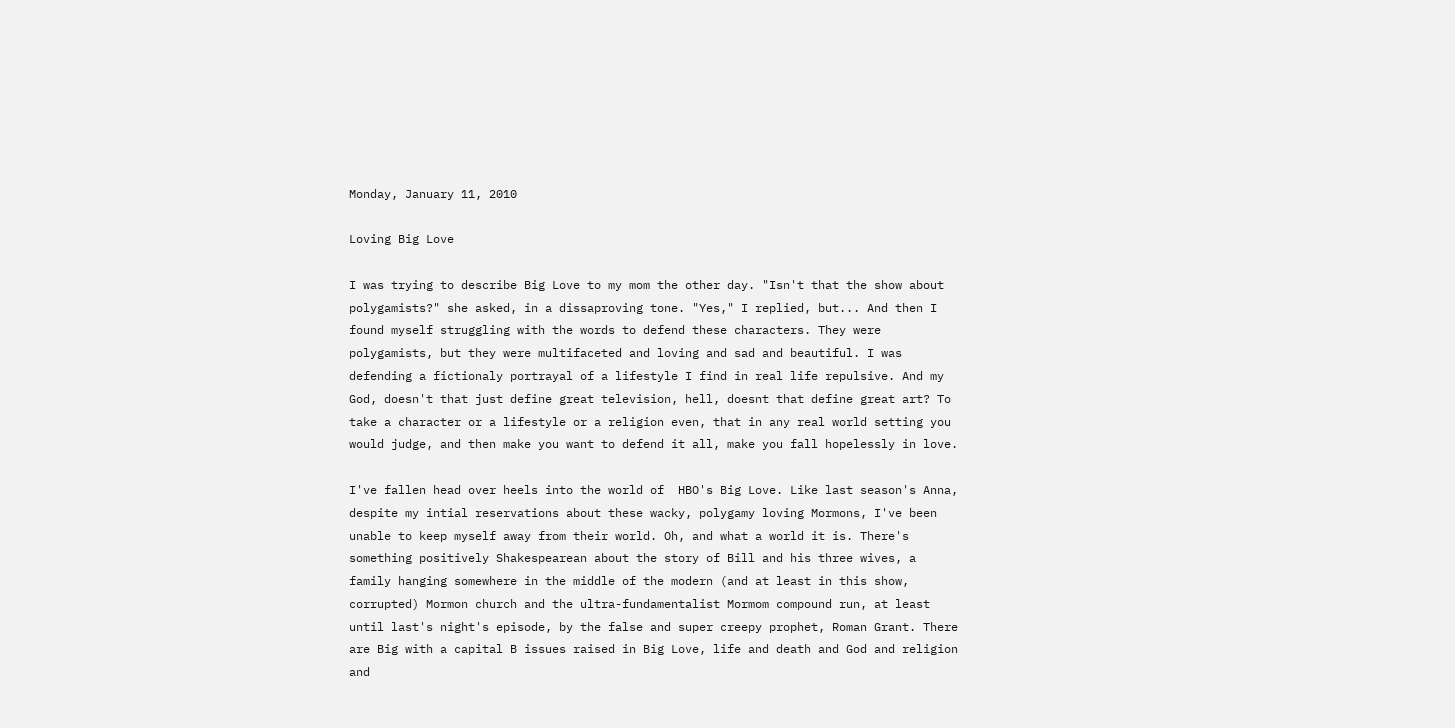Monday, January 11, 2010

Loving Big Love

I was trying to describe Big Love to my mom the other day. "Isn't that the show about polygamists?" she asked, in a dissaproving tone. "Yes," I replied, but... And then I found myself struggling with the words to defend these characters. They were polygamists, but they were multifaceted and loving and sad and beautiful. I was defending a fictionaly portrayal of a lifestyle I find in real life repulsive. And my God, doesn't that just define great television, hell, doesnt that define great art? To take a character or a lifestyle or a religion even, that in any real world setting you would judge, and then make you want to defend it all, make you fall hopelessly in love.

I've fallen head over heels into the world of  HBO's Big Love. Like last season's Anna, despite my intial reservations about these wacky, polygamy loving Mormons, I've been unable to keep myself away from their world. Oh, and what a world it is. There's something positively Shakespearean about the story of Bill and his three wives, a family hanging somewhere in the middle of the modern (and at least in this show, corrupted) Mormon church and the ultra-fundamentalist Mormom compound run, at least until last's night's episode, by the false and super creepy prophet, Roman Grant. There are Big with a capital B issues raised in Big Love, life and death and God and religion and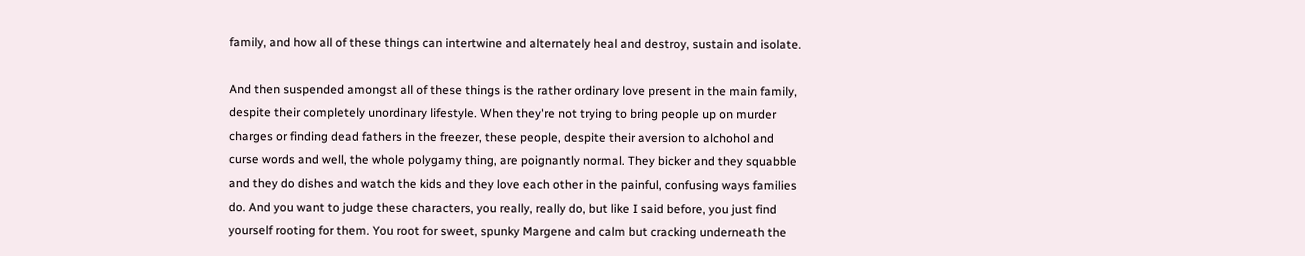family, and how all of these things can intertwine and alternately heal and destroy, sustain and isolate.

And then suspended amongst all of these things is the rather ordinary love present in the main family, despite their completely unordinary lifestyle. When they're not trying to bring people up on murder charges or finding dead fathers in the freezer, these people, despite their aversion to alchohol and curse words and well, the whole polygamy thing, are poignantly normal. They bicker and they squabble and they do dishes and watch the kids and they love each other in the painful, confusing ways families do. And you want to judge these characters, you really, really do, but like I said before, you just find yourself rooting for them. You root for sweet, spunky Margene and calm but cracking underneath the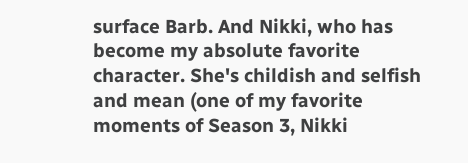surface Barb. And Nikki, who has become my absolute favorite character. She's childish and selfish and mean (one of my favorite moments of Season 3, Nikki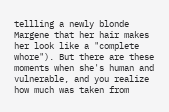tellling a newly blonde Margene that her hair makes her look like a "complete whore"). But there are these moments when she's human and vulnerable, and you realize how much was taken from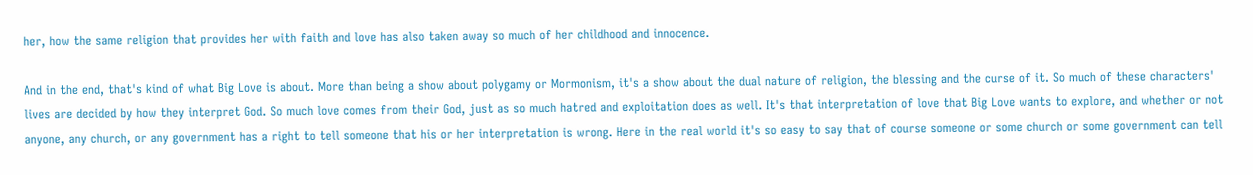her, how the same religion that provides her with faith and love has also taken away so much of her childhood and innocence.

And in the end, that's kind of what Big Love is about. More than being a show about polygamy or Mormonism, it's a show about the dual nature of religion, the blessing and the curse of it. So much of these characters' lives are decided by how they interpret God. So much love comes from their God, just as so much hatred and exploitation does as well. It's that interpretation of love that Big Love wants to explore, and whether or not anyone, any church, or any government has a right to tell someone that his or her interpretation is wrong. Here in the real world it's so easy to say that of course someone or some church or some government can tell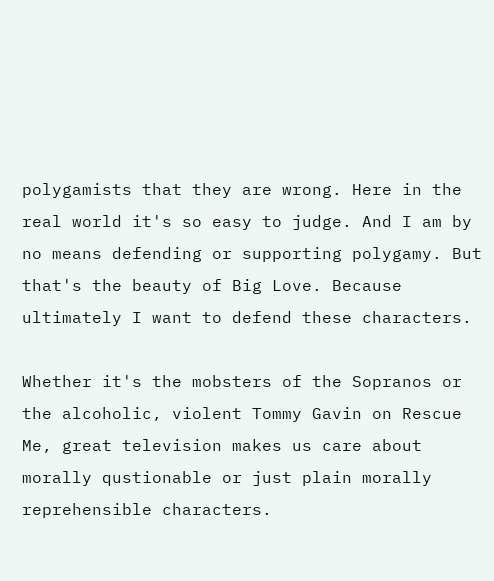polygamists that they are wrong. Here in the real world it's so easy to judge. And I am by no means defending or supporting polygamy. But that's the beauty of Big Love. Because ultimately I want to defend these characters.

Whether it's the mobsters of the Sopranos or the alcoholic, violent Tommy Gavin on Rescue Me, great television makes us care about morally qustionable or just plain morally reprehensible characters.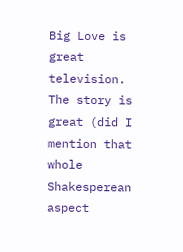Big Love is great television. The story is great (did I mention that whole Shakesperean aspect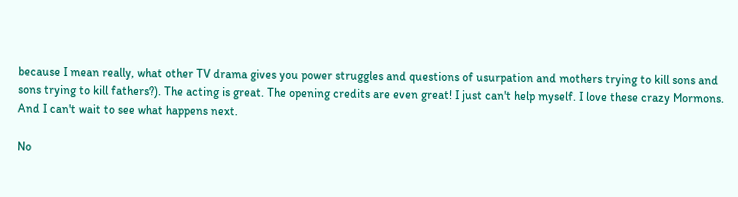because I mean really, what other TV drama gives you power struggles and questions of usurpation and mothers trying to kill sons and sons trying to kill fathers?). The acting is great. The opening credits are even great! I just can't help myself. I love these crazy Mormons. And I can't wait to see what happens next.

No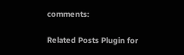comments:

Related Posts Plugin for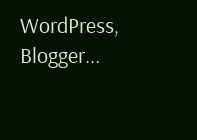WordPress, Blogger...